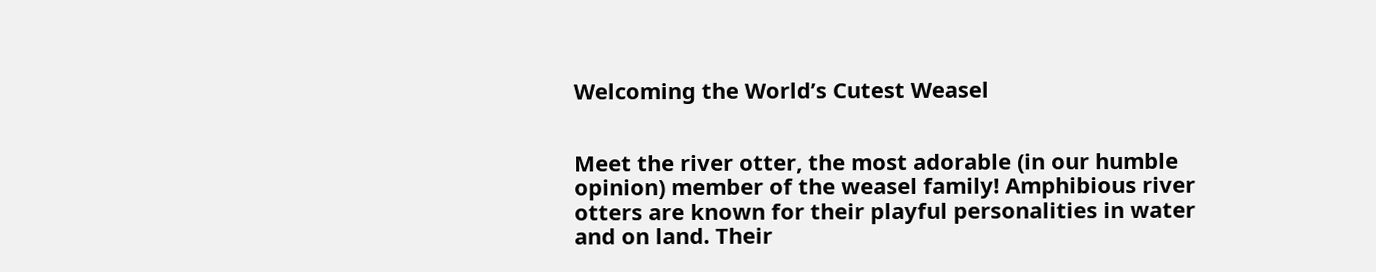Welcoming the World’s Cutest Weasel


Meet the river otter, the most adorable (in our humble opinion) member of the weasel family! Amphibious river otters are known for their playful personalities in water and on land. Their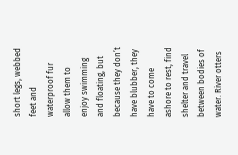short legs, webbed feet and waterproof fur allow them to enjoy swimming and floating, but because they don’t have blubber, they have to come ashore to rest, find shelter and travel between bodies of water. River otters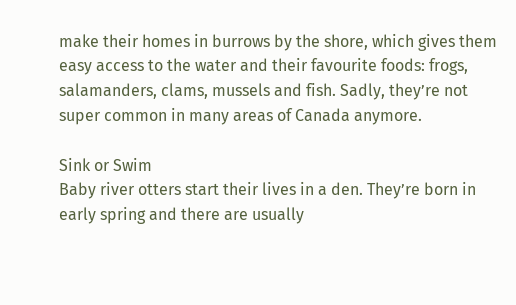make their homes in burrows by the shore, which gives them easy access to the water and their favourite foods: frogs, salamanders, clams, mussels and fish. Sadly, they’re not super common in many areas of Canada anymore.

Sink or Swim
Baby river otters start their lives in a den. They’re born in early spring and there are usually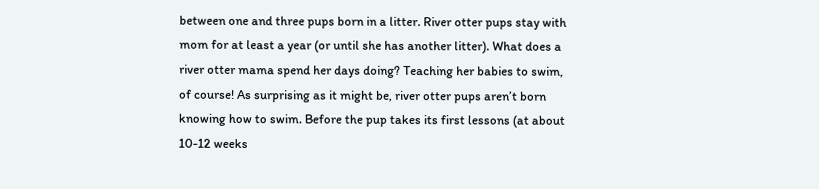between one and three pups born in a litter. River otter pups stay with mom for at least a year (or until she has another litter). What does a river otter mama spend her days doing? Teaching her babies to swim, of course! As surprising as it might be, river otter pups aren’t born knowing how to swim. Before the pup takes its first lessons (at about 10-12 weeks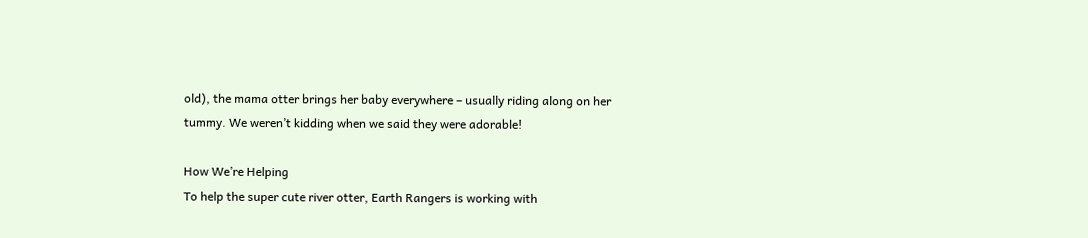old), the mama otter brings her baby everywhere – usually riding along on her tummy. We weren’t kidding when we said they were adorable!

How We’re Helping
To help the super cute river otter, Earth Rangers is working with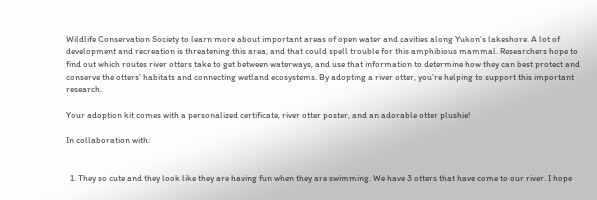Wildlife Conservation Society to learn more about important areas of open water and cavities along Yukon’s lakeshore. A lot of development and recreation is threatening this area, and that could spell trouble for this amphibious mammal. Researchers hope to find out which routes river otters take to get between waterways, and use that information to determine how they can best protect and conserve the otters’ habitats and connecting wetland ecosystems. By adopting a river otter, you’re helping to support this important research.

Your adoption kit comes with a personalized certificate, river otter poster, and an adorable otter plushie!

In collaboration with:


  1. They so cute and they look like they are having fun when they are swimming. We have 3 otters that have come to our river. I hope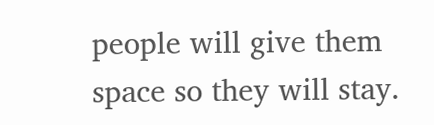people will give them space so they will stay.